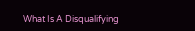What Is A Disqualifying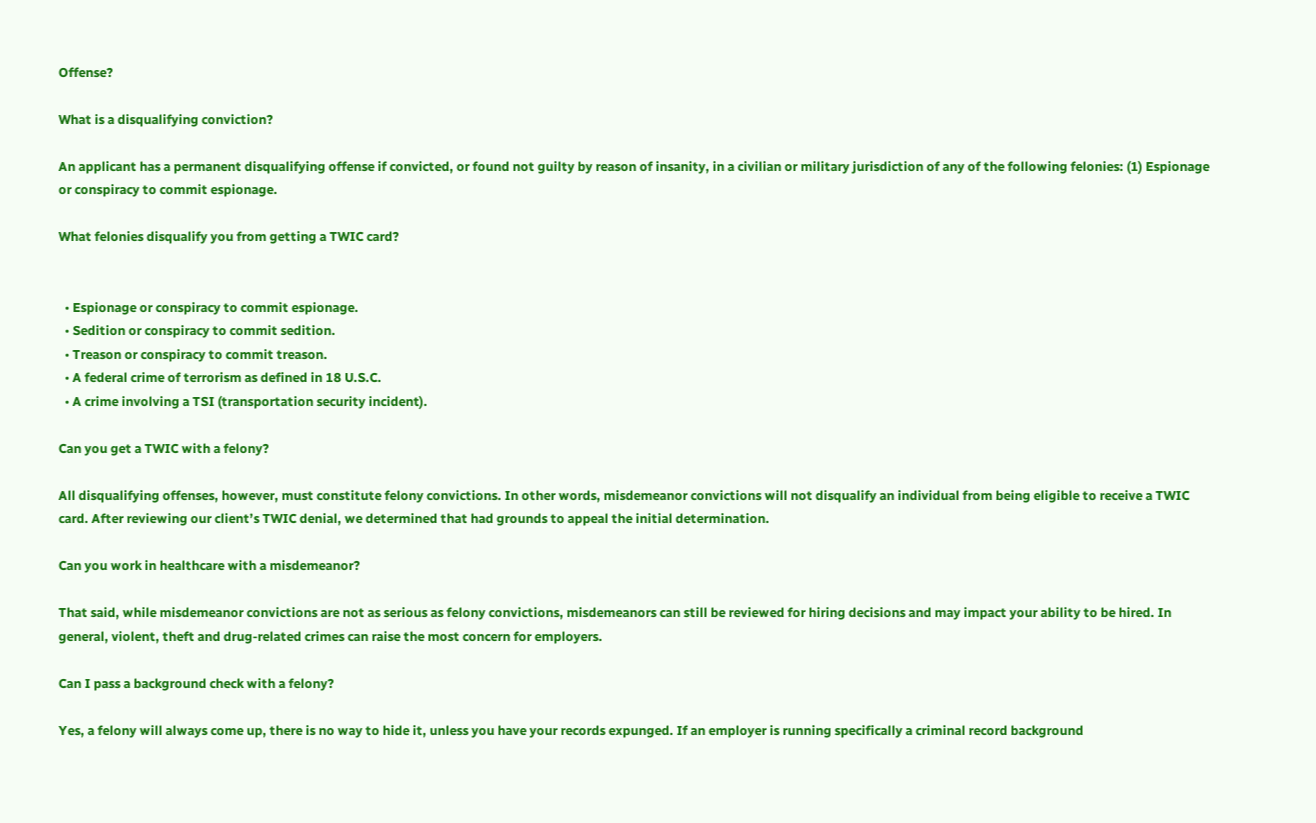Offense?

What is a disqualifying conviction?

An applicant has a permanent disqualifying offense if convicted, or found not guilty by reason of insanity, in a civilian or military jurisdiction of any of the following felonies: (1) Espionage or conspiracy to commit espionage.

What felonies disqualify you from getting a TWIC card?


  • Espionage or conspiracy to commit espionage.
  • Sedition or conspiracy to commit sedition.
  • Treason or conspiracy to commit treason.
  • A federal crime of terrorism as defined in 18 U.S.C.
  • A crime involving a TSI (transportation security incident).

Can you get a TWIC with a felony?

All disqualifying offenses, however, must constitute felony convictions. In other words, misdemeanor convictions will not disqualify an individual from being eligible to receive a TWIC card. After reviewing our client’s TWIC denial, we determined that had grounds to appeal the initial determination.

Can you work in healthcare with a misdemeanor?

That said, while misdemeanor convictions are not as serious as felony convictions, misdemeanors can still be reviewed for hiring decisions and may impact your ability to be hired. In general, violent, theft and drug-related crimes can raise the most concern for employers.

Can I pass a background check with a felony?

Yes, a felony will always come up, there is no way to hide it, unless you have your records expunged. If an employer is running specifically a criminal record background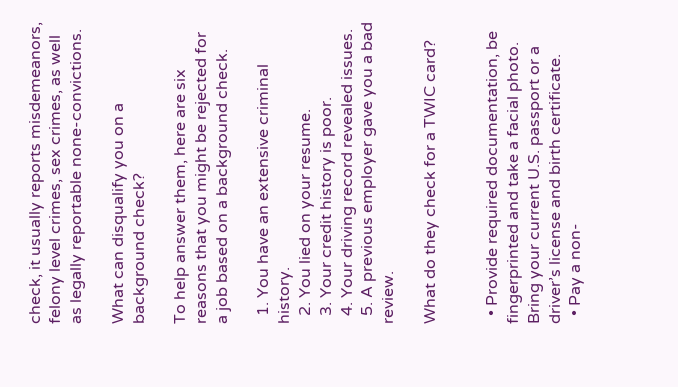check, it usually reports misdemeanors, felony level crimes, sex crimes, as well as legally reportable none-convictions.

What can disqualify you on a background check?

To help answer them, here are six reasons that you might be rejected for a job based on a background check.

  1. You have an extensive criminal history.
  2. You lied on your resume.
  3. Your credit history is poor.
  4. Your driving record revealed issues.
  5. A previous employer gave you a bad review.

What do they check for a TWIC card?


  • Provide required documentation, be fingerprinted and take a facial photo. Bring your current U.S. passport or a driver’s license and birth certificate.
  • Pay a non-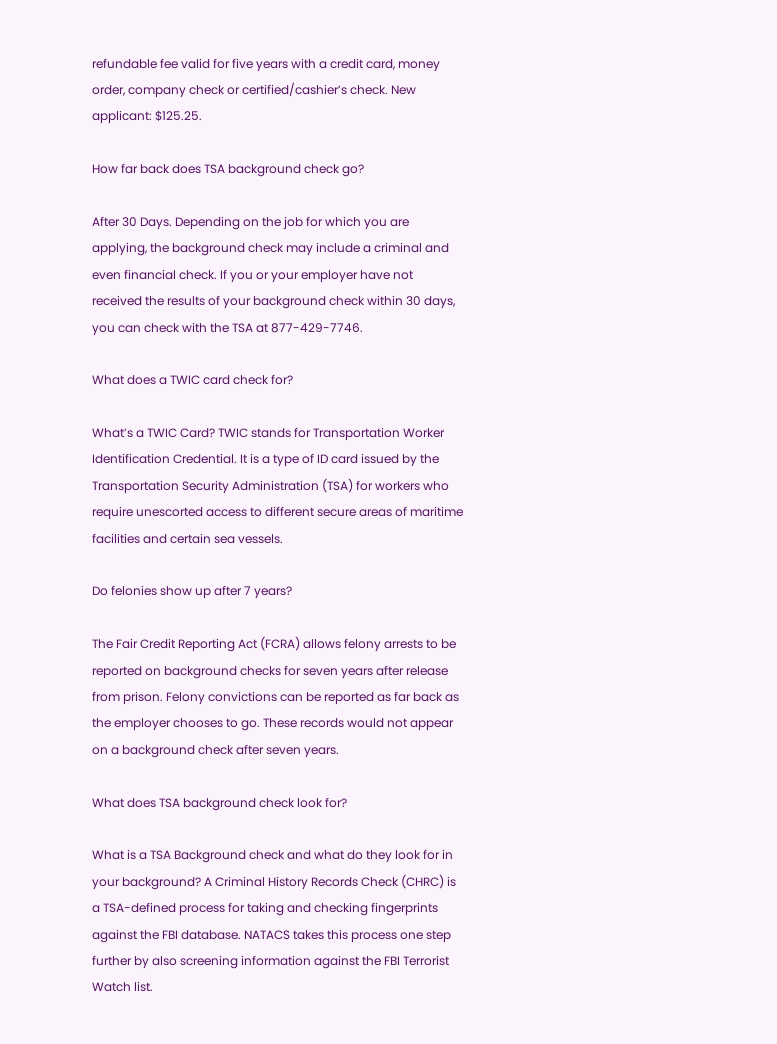refundable fee valid for five years with a credit card, money order, company check or certified/cashier’s check. New applicant: $125.25.

How far back does TSA background check go?

After 30 Days. Depending on the job for which you are applying, the background check may include a criminal and even financial check. If you or your employer have not received the results of your background check within 30 days, you can check with the TSA at 877-429-7746.

What does a TWIC card check for?

What’s a TWIC Card? TWIC stands for Transportation Worker Identification Credential. It is a type of ID card issued by the Transportation Security Administration (TSA) for workers who require unescorted access to different secure areas of maritime facilities and certain sea vessels.

Do felonies show up after 7 years?

The Fair Credit Reporting Act (FCRA) allows felony arrests to be reported on background checks for seven years after release from prison. Felony convictions can be reported as far back as the employer chooses to go. These records would not appear on a background check after seven years.

What does TSA background check look for?

What is a TSA Background check and what do they look for in your background? A Criminal History Records Check (CHRC) is a TSA-defined process for taking and checking fingerprints against the FBI database. NATACS takes this process one step further by also screening information against the FBI Terrorist Watch list.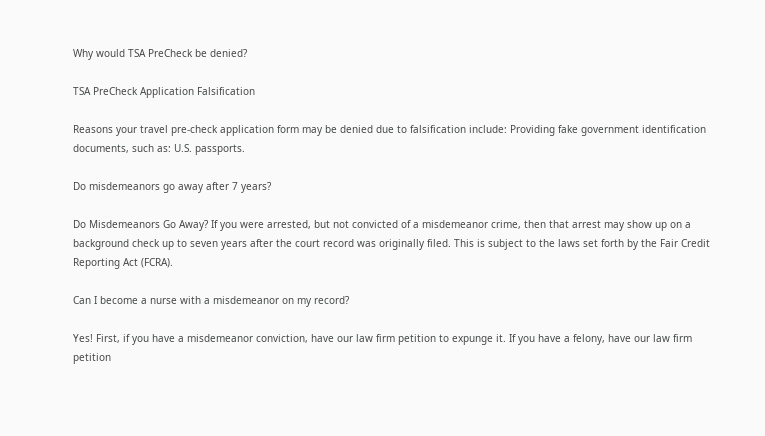Why would TSA PreCheck be denied?

TSA PreCheck Application Falsification

Reasons your travel pre-check application form may be denied due to falsification include: Providing fake government identification documents, such as: U.S. passports.

Do misdemeanors go away after 7 years?

Do Misdemeanors Go Away? If you were arrested, but not convicted of a misdemeanor crime, then that arrest may show up on a background check up to seven years after the court record was originally filed. This is subject to the laws set forth by the Fair Credit Reporting Act (FCRA).

Can I become a nurse with a misdemeanor on my record?

Yes! First, if you have a misdemeanor conviction, have our law firm petition to expunge it. If you have a felony, have our law firm petition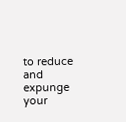to reduce and expunge your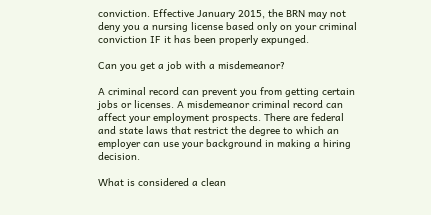conviction. Effective January 2015, the BRN may not deny you a nursing license based only on your criminal conviction IF it has been properly expunged.

Can you get a job with a misdemeanor?

A criminal record can prevent you from getting certain jobs or licenses. A misdemeanor criminal record can affect your employment prospects. There are federal and state laws that restrict the degree to which an employer can use your background in making a hiring decision.

What is considered a clean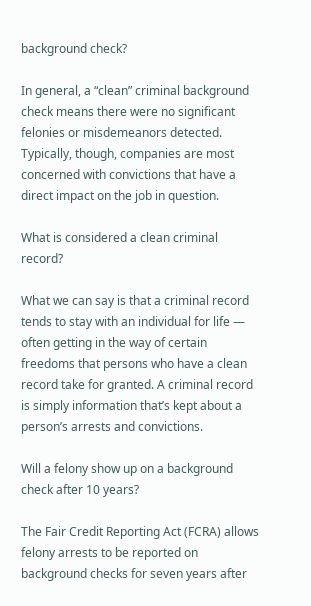background check?

In general, a “clean” criminal background check means there were no significant felonies or misdemeanors detected. Typically, though, companies are most concerned with convictions that have a direct impact on the job in question.

What is considered a clean criminal record?

What we can say is that a criminal record tends to stay with an individual for life — often getting in the way of certain freedoms that persons who have a clean record take for granted. A criminal record is simply information that’s kept about a person’s arrests and convictions.

Will a felony show up on a background check after 10 years?

The Fair Credit Reporting Act (FCRA) allows felony arrests to be reported on background checks for seven years after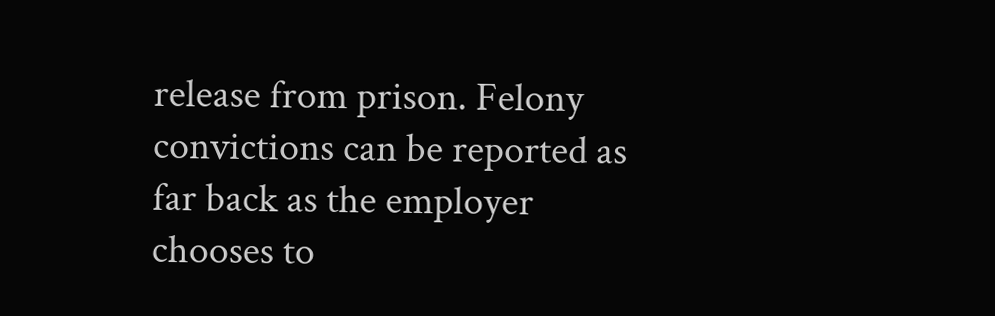release from prison. Felony convictions can be reported as far back as the employer chooses to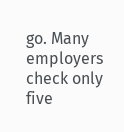go. Many employers check only five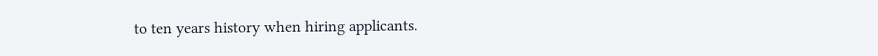to ten years history when hiring applicants.